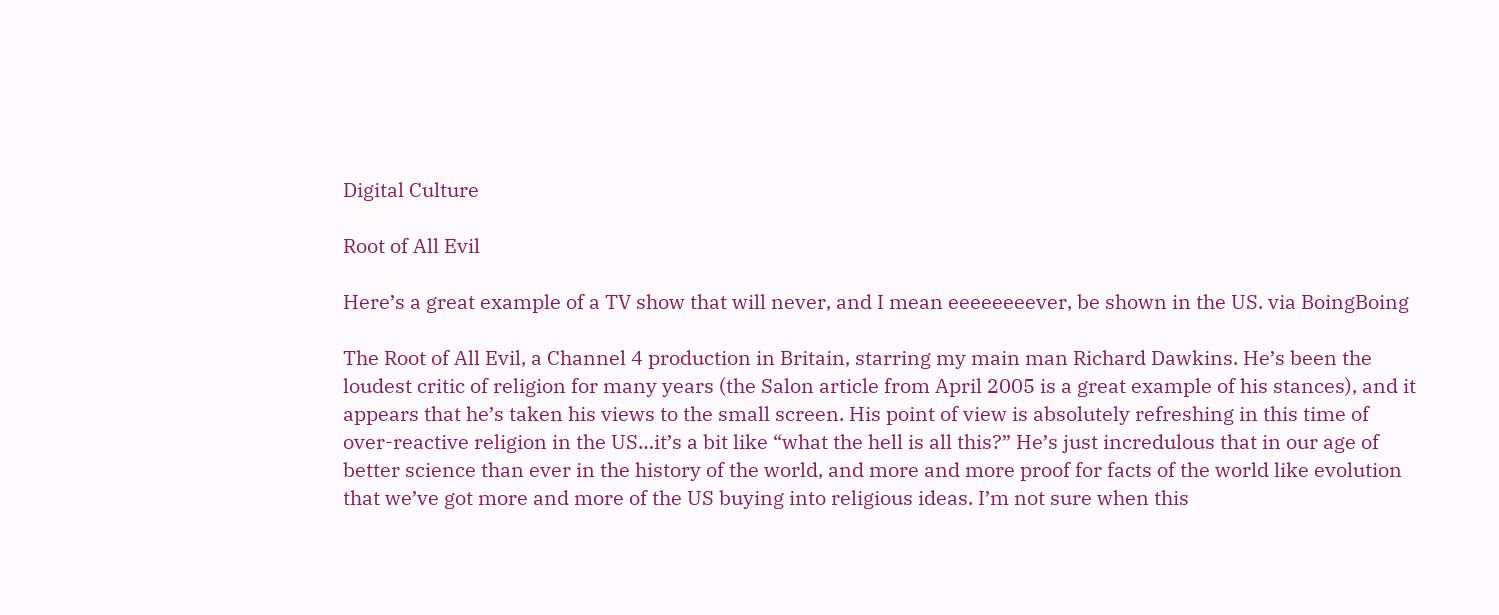Digital Culture

Root of All Evil

Here’s a great example of a TV show that will never, and I mean eeeeeeeever, be shown in the US. via BoingBoing

The Root of All Evil, a Channel 4 production in Britain, starring my main man Richard Dawkins. He’s been the loudest critic of religion for many years (the Salon article from April 2005 is a great example of his stances), and it appears that he’s taken his views to the small screen. His point of view is absolutely refreshing in this time of over-reactive religion in the US…it’s a bit like “what the hell is all this?” He’s just incredulous that in our age of better science than ever in the history of the world, and more and more proof for facts of the world like evolution that we’ve got more and more of the US buying into religious ideas. I’m not sure when this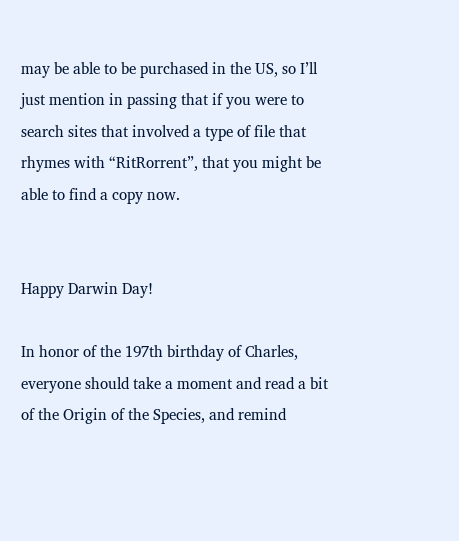may be able to be purchased in the US, so I’ll just mention in passing that if you were to search sites that involved a type of file that rhymes with “RitRorrent”, that you might be able to find a copy now.


Happy Darwin Day!

In honor of the 197th birthday of Charles, everyone should take a moment and read a bit of the Origin of the Species, and remind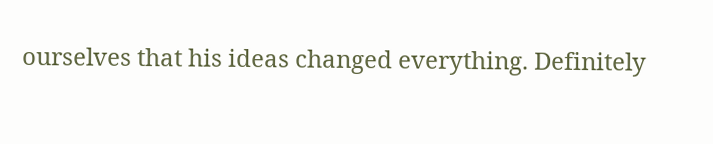ourselves that his ideas changed everything. Definitely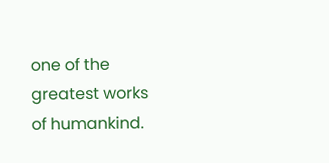one of the greatest works of humankind.